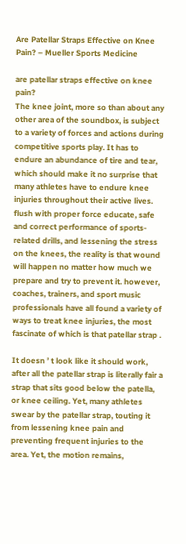Are Patellar Straps Effective on Knee Pain? – Mueller Sports Medicine

are patellar straps effective on knee pain?
The knee joint, more so than about any other area of the soundbox, is subject to a variety of forces and actions during competitive sports play. It has to endure an abundance of tire and tear, which should make it no surprise that many athletes have to endure knee injuries throughout their active lives. flush with proper force educate, safe and correct performance of sports-related drills, and lessening the stress on the knees, the reality is that wound will happen no matter how much we prepare and try to prevent it. however, coaches, trainers, and sport music professionals have all found a variety of ways to treat knee injuries, the most fascinate of which is that patellar strap .

It doesn ’ t look like it should work, after all the patellar strap is literally fair a strap that sits good below the patella, or knee ceiling. Yet, many athletes swear by the patellar strap, touting it from lessening knee pain and preventing frequent injuries to the area. Yet, the motion remains,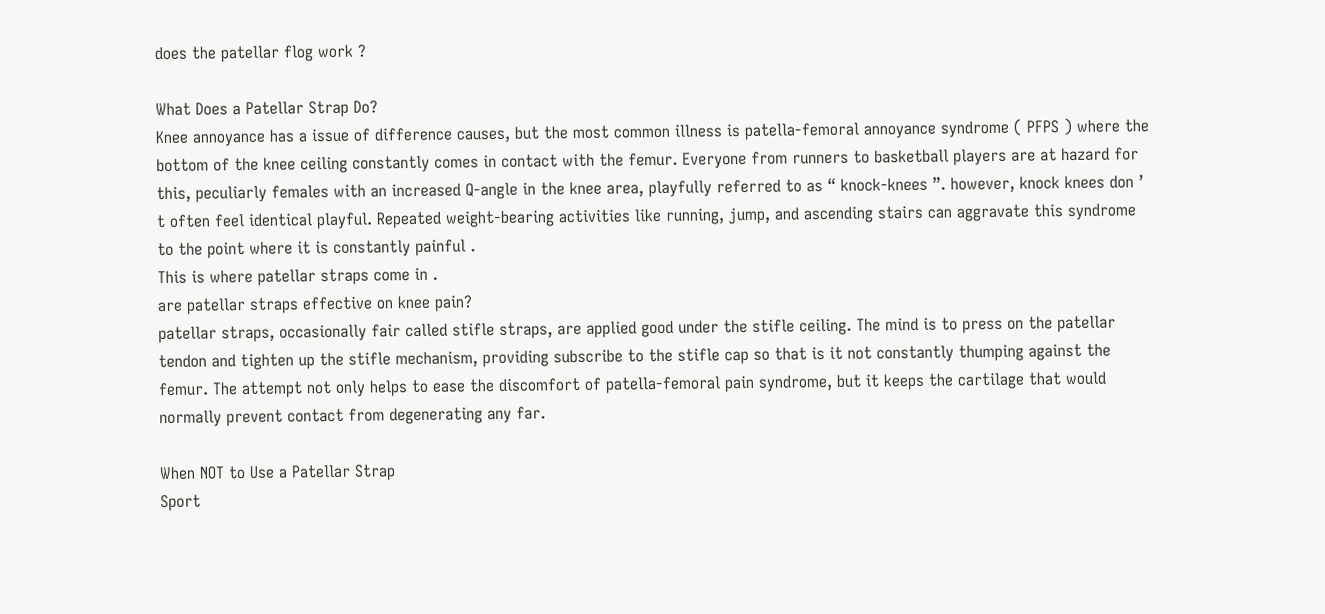does the patellar flog work ?

What Does a Patellar Strap Do?
Knee annoyance has a issue of difference causes, but the most common illness is patella-femoral annoyance syndrome ( PFPS ) where the bottom of the knee ceiling constantly comes in contact with the femur. Everyone from runners to basketball players are at hazard for this, peculiarly females with an increased Q-angle in the knee area, playfully referred to as “ knock-knees ”. however, knock knees don ’ t often feel identical playful. Repeated weight-bearing activities like running, jump, and ascending stairs can aggravate this syndrome to the point where it is constantly painful .
This is where patellar straps come in .
are patellar straps effective on knee pain?
patellar straps, occasionally fair called stifle straps, are applied good under the stifle ceiling. The mind is to press on the patellar tendon and tighten up the stifle mechanism, providing subscribe to the stifle cap so that is it not constantly thumping against the femur. The attempt not only helps to ease the discomfort of patella-femoral pain syndrome, but it keeps the cartilage that would normally prevent contact from degenerating any far.

When NOT to Use a Patellar Strap
Sport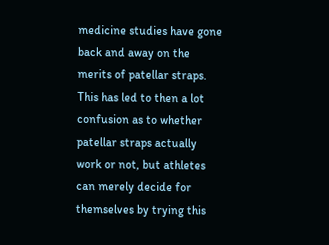medicine studies have gone back and away on the merits of patellar straps. This has led to then a lot confusion as to whether patellar straps actually work or not, but athletes can merely decide for themselves by trying this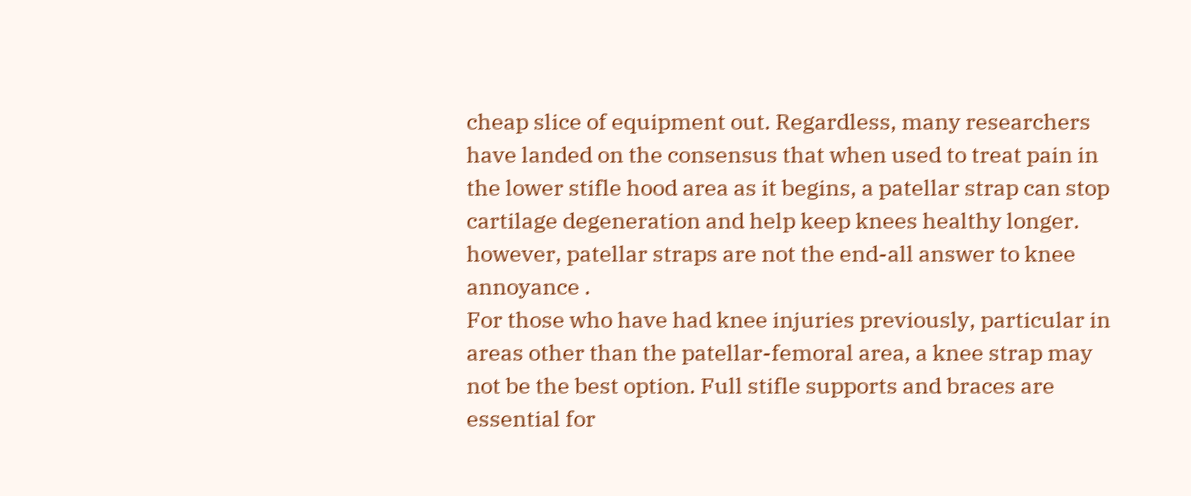cheap slice of equipment out. Regardless, many researchers have landed on the consensus that when used to treat pain in the lower stifle hood area as it begins, a patellar strap can stop cartilage degeneration and help keep knees healthy longer. however, patellar straps are not the end-all answer to knee annoyance .
For those who have had knee injuries previously, particular in areas other than the patellar-femoral area, a knee strap may not be the best option. Full stifle supports and braces are essential for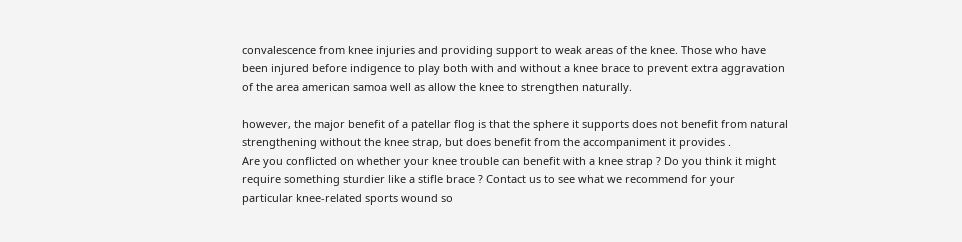convalescence from knee injuries and providing support to weak areas of the knee. Those who have been injured before indigence to play both with and without a knee brace to prevent extra aggravation of the area american samoa well as allow the knee to strengthen naturally.

however, the major benefit of a patellar flog is that the sphere it supports does not benefit from natural strengthening without the knee strap, but does benefit from the accompaniment it provides .
Are you conflicted on whether your knee trouble can benefit with a knee strap ? Do you think it might require something sturdier like a stifle brace ? Contact us to see what we recommend for your particular knee-related sports wound so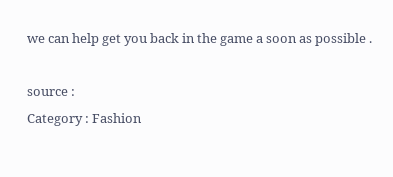we can help get you back in the game a soon as possible .

source :
Category : Fashion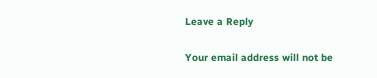Leave a Reply

Your email address will not be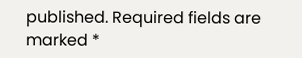published. Required fields are marked *